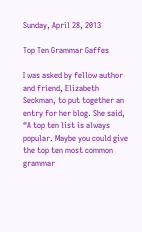Sunday, April 28, 2013

Top Ten Grammar Gaffes

I was asked by fellow author and friend, Elizabeth Seckman, to put together an entry for her blog. She said, “A top ten list is always popular. Maybe you could give the top ten most common grammar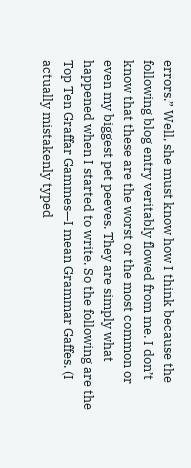errors.” Well, she must know how I think because the following blog entry veritably flowed from me. I don’t know that these are the worst or the most common or even my biggest pet peeves. They are simply what happened when I started to write. So the following are the Top Ten Graffar Gammes—I mean Grammar Gaffes. (I actually mistakenly typed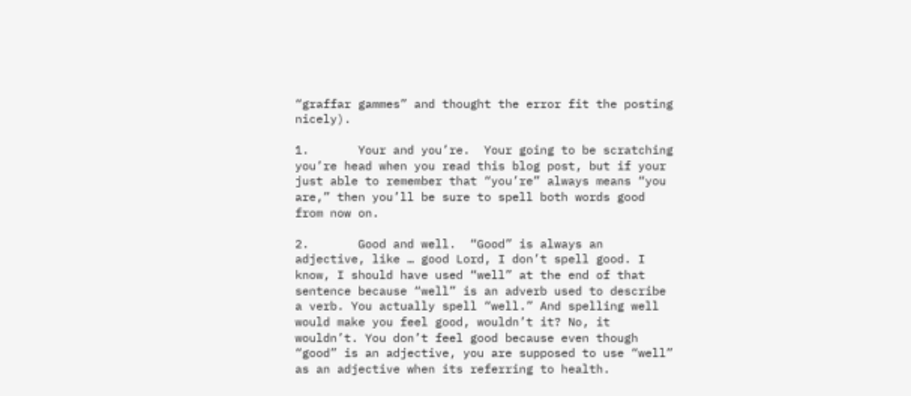“graffar gammes” and thought the error fit the posting nicely).

1.       Your and you’re.  Your going to be scratching you’re head when you read this blog post, but if your just able to remember that “you’re” always means “you are,” then you’ll be sure to spell both words good from now on.

2.       Good and well.  “Good” is always an adjective, like … good Lord, I don’t spell good. I know, I should have used “well” at the end of that sentence because “well” is an adverb used to describe a verb. You actually spell “well.” And spelling well would make you feel good, wouldn’t it? No, it wouldn’t. You don’t feel good because even though “good” is an adjective, you are supposed to use “well” as an adjective when its referring to health.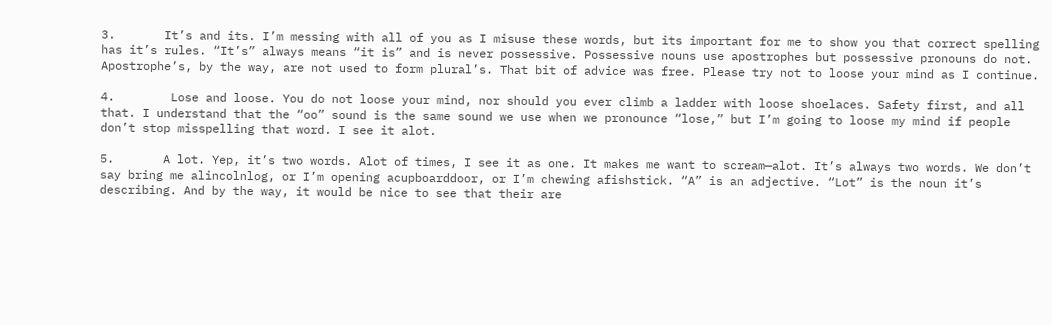3.       It’s and its. I’m messing with all of you as I misuse these words, but its important for me to show you that correct spelling has it’s rules. “It’s” always means “it is” and is never possessive. Possessive nouns use apostrophes but possessive pronouns do not. Apostrophe’s, by the way, are not used to form plural’s. That bit of advice was free. Please try not to loose your mind as I continue.

4.        Lose and loose. You do not loose your mind, nor should you ever climb a ladder with loose shoelaces. Safety first, and all that. I understand that the “oo” sound is the same sound we use when we pronounce “lose,” but I’m going to loose my mind if people don’t stop misspelling that word. I see it alot.

5.       A lot. Yep, it’s two words. Alot of times, I see it as one. It makes me want to scream—alot. It’s always two words. We don’t say bring me alincolnlog, or I’m opening acupboarddoor, or I’m chewing afishstick. “A” is an adjective. “Lot” is the noun it’s describing. And by the way, it would be nice to see that their are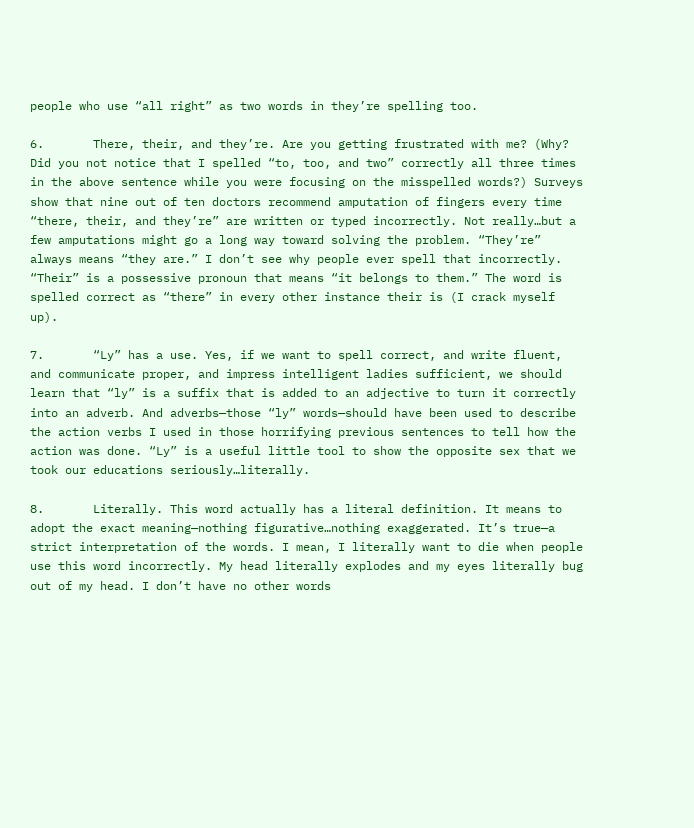people who use “all right” as two words in they’re spelling too.

6.       There, their, and they’re. Are you getting frustrated with me? (Why? Did you not notice that I spelled “to, too, and two” correctly all three times in the above sentence while you were focusing on the misspelled words?) Surveys show that nine out of ten doctors recommend amputation of fingers every time “there, their, and they’re” are written or typed incorrectly. Not really…but a few amputations might go a long way toward solving the problem. “They’re” always means “they are.” I don’t see why people ever spell that incorrectly. “Their” is a possessive pronoun that means “it belongs to them.” The word is spelled correct as “there” in every other instance their is (I crack myself up).

7.       “Ly” has a use. Yes, if we want to spell correct, and write fluent, and communicate proper, and impress intelligent ladies sufficient, we should learn that “ly” is a suffix that is added to an adjective to turn it correctly into an adverb. And adverbs—those “ly” words—should have been used to describe the action verbs I used in those horrifying previous sentences to tell how the action was done. “Ly” is a useful little tool to show the opposite sex that we took our educations seriously…literally.

8.       Literally. This word actually has a literal definition. It means to adopt the exact meaning—nothing figurative…nothing exaggerated. It’s true—a strict interpretation of the words. I mean, I literally want to die when people use this word incorrectly. My head literally explodes and my eyes literally bug out of my head. I don’t have no other words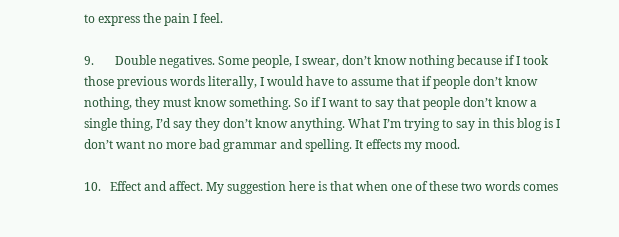to express the pain I feel.

9.       Double negatives. Some people, I swear, don’t know nothing because if I took those previous words literally, I would have to assume that if people don’t know nothing, they must know something. So if I want to say that people don’t know a single thing, I’d say they don’t know anything. What I’m trying to say in this blog is I don’t want no more bad grammar and spelling. It effects my mood.

10.   Effect and affect. My suggestion here is that when one of these two words comes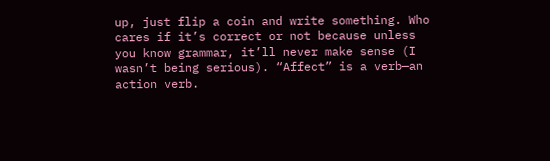up, just flip a coin and write something. Who cares if it’s correct or not because unless you know grammar, it’ll never make sense (I wasn’t being serious). “Affect” is a verb—an action verb.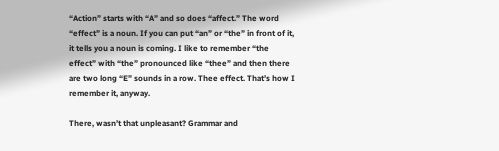“Action” starts with “A” and so does “affect.” The word “effect” is a noun. If you can put “an” or “the” in front of it, it tells you a noun is coming. I like to remember “the effect” with “the” pronounced like “thee” and then there are two long “E” sounds in a row. Thee effect. That’s how I remember it, anyway.

There, wasn’t that unpleasant? Grammar and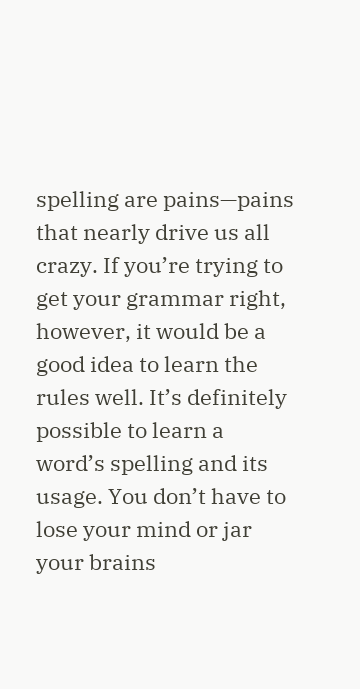spelling are pains—pains that nearly drive us all crazy. If you’re trying to get your grammar right, however, it would be a good idea to learn the rules well. It’s definitely possible to learn a word’s spelling and its usage. You don’t have to lose your mind or jar your brains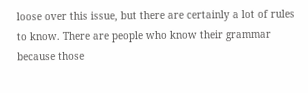loose over this issue, but there are certainly a lot of rules to know. There are people who know their grammar because those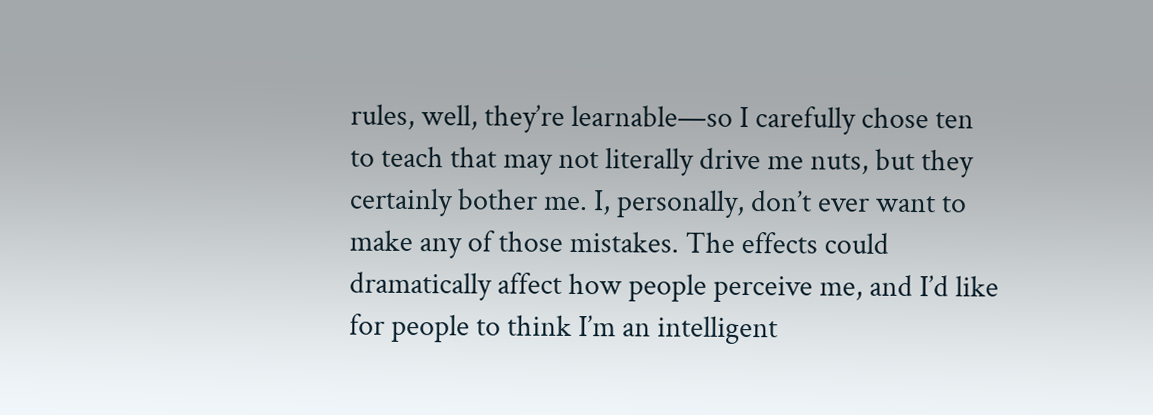rules, well, they’re learnable—so I carefully chose ten to teach that may not literally drive me nuts, but they certainly bother me. I, personally, don’t ever want to make any of those mistakes. The effects could dramatically affect how people perceive me, and I’d like for people to think I’m an intelligent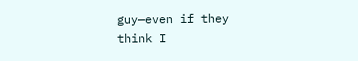guy—even if they think I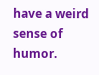have a weird sense of humor.